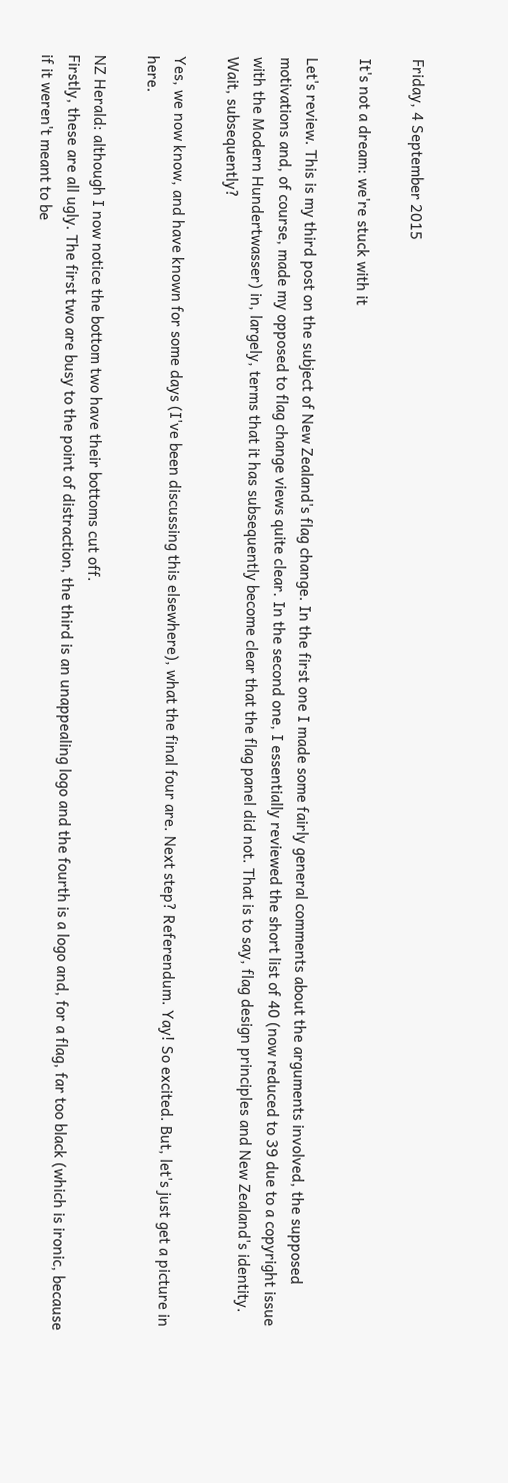Friday, 4 September 2015

It's not a dream: we're stuck with it

Let's review. This is my third post on the subject of New Zealand's flag change. In the first one I made some fairly general comments about the arguments involved, the supposed motivations and, of course, made my opposed to flag change views quite clear. In the second one, I essentially reviewed the short list of 40 (now reduced to 39 due to a copyright issue with the Modern Hundertwasser) in, largely, terms that it has subsequently become clear that the flag panel did not. That is to say, flag design principles and New Zealand's identity. Wait, subsequently?

Yes, we now know, and have known for some days (I've been discussing this elsewhere), what the final four are. Next step? Referendum. Yay! So excited. But, let's just get a picture in here.

NZ Herald: although I now notice the bottom two have their bottoms cut off.
Firstly, these are all ugly. The first two are busy to the point of distraction, the third is an unappealing logo and the fourth is a logo and, for a flag, far too black (which is ironic, because if it weren't meant to be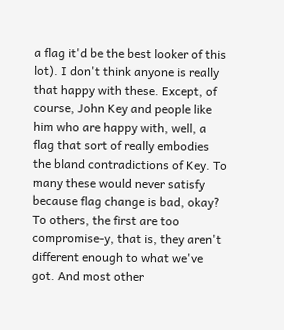a flag it'd be the best looker of this lot). I don't think anyone is really that happy with these. Except, of course, John Key and people like him who are happy with, well, a flag that sort of really embodies the bland contradictions of Key. To many these would never satisfy because flag change is bad, okay? To others, the first are too compromise-y, that is, they aren't different enough to what we've got. And most other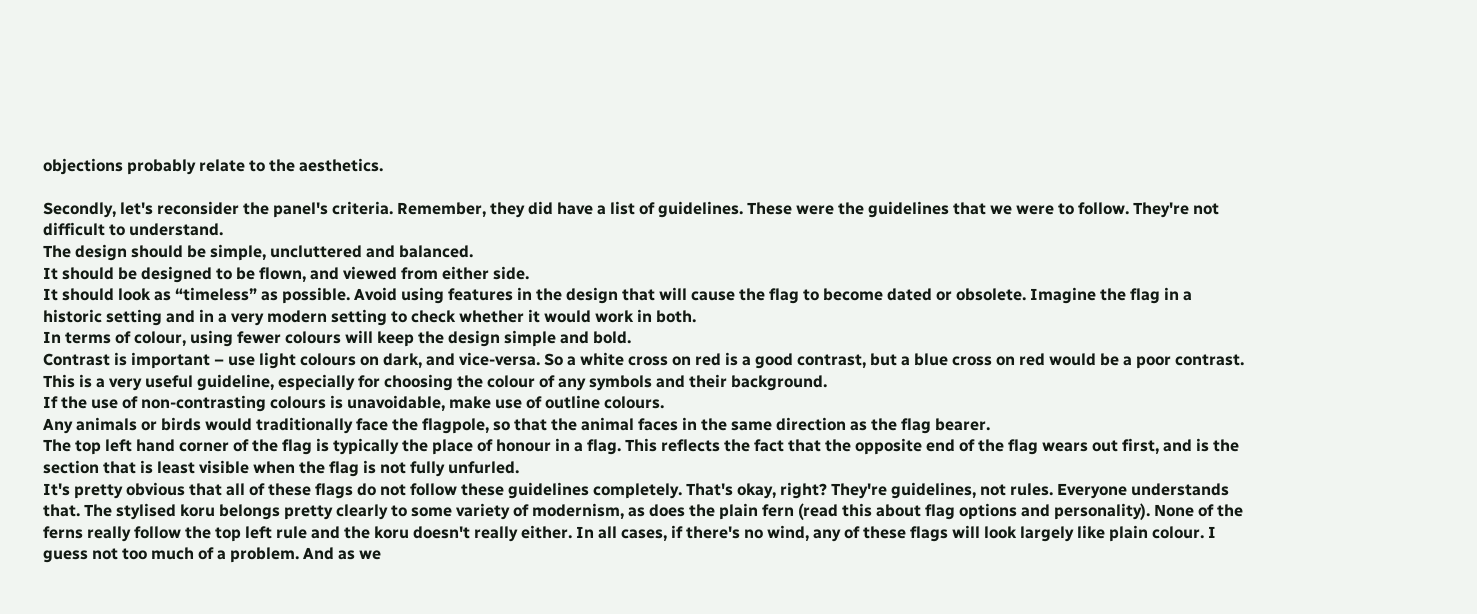objections probably relate to the aesthetics.

Secondly, let's reconsider the panel's criteria. Remember, they did have a list of guidelines. These were the guidelines that we were to follow. They're not difficult to understand.
The design should be simple, uncluttered and balanced.
It should be designed to be flown, and viewed from either side.
It should look as “timeless” as possible. Avoid using features in the design that will cause the flag to become dated or obsolete. Imagine the flag in a historic setting and in a very modern setting to check whether it would work in both.
In terms of colour, using fewer colours will keep the design simple and bold.
Contrast is important – use light colours on dark, and vice-versa. So a white cross on red is a good contrast, but a blue cross on red would be a poor contrast. This is a very useful guideline, especially for choosing the colour of any symbols and their background.
If the use of non-contrasting colours is unavoidable, make use of outline colours.
Any animals or birds would traditionally face the flagpole, so that the animal faces in the same direction as the flag bearer.
The top left hand corner of the flag is typically the place of honour in a flag. This reflects the fact that the opposite end of the flag wears out first, and is the section that is least visible when the flag is not fully unfurled.
It's pretty obvious that all of these flags do not follow these guidelines completely. That's okay, right? They're guidelines, not rules. Everyone understands that. The stylised koru belongs pretty clearly to some variety of modernism, as does the plain fern (read this about flag options and personality). None of the ferns really follow the top left rule and the koru doesn't really either. In all cases, if there's no wind, any of these flags will look largely like plain colour. I guess not too much of a problem. And as we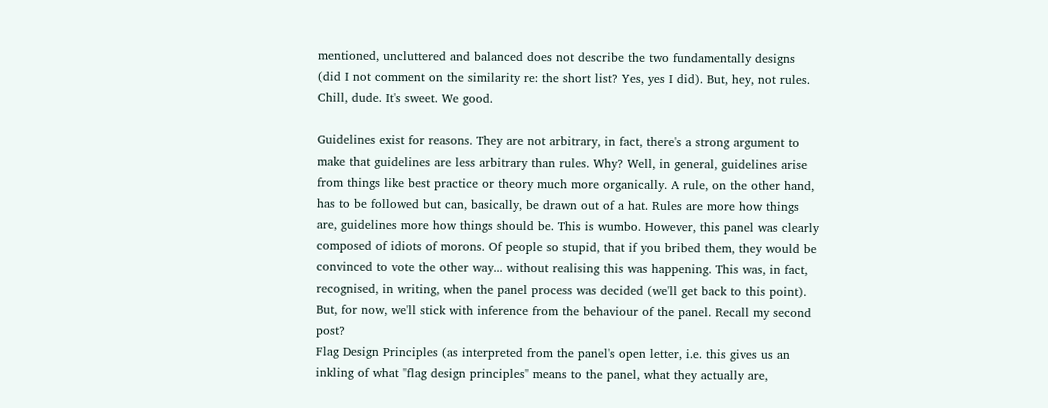mentioned, uncluttered and balanced does not describe the two fundamentally designs (did I not comment on the similarity re: the short list? Yes, yes I did). But, hey, not rules. Chill, dude. It's sweet. We good.

Guidelines exist for reasons. They are not arbitrary, in fact, there's a strong argument to make that guidelines are less arbitrary than rules. Why? Well, in general, guidelines arise from things like best practice or theory much more organically. A rule, on the other hand, has to be followed but can, basically, be drawn out of a hat. Rules are more how things are, guidelines more how things should be. This is wumbo. However, this panel was clearly composed of idiots of morons. Of people so stupid, that if you bribed them, they would be convinced to vote the other way... without realising this was happening. This was, in fact, recognised, in writing, when the panel process was decided (we'll get back to this point). But, for now, we'll stick with inference from the behaviour of the panel. Recall my second post?
Flag Design Principles (as interpreted from the panel's open letter, i.e. this gives us an inkling of what "flag design principles" means to the panel, what they actually are,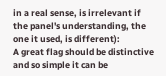in a real sense, is irrelevant if the panel's understanding, the one it used, is different):
A great flag should be distinctive and so simple it can be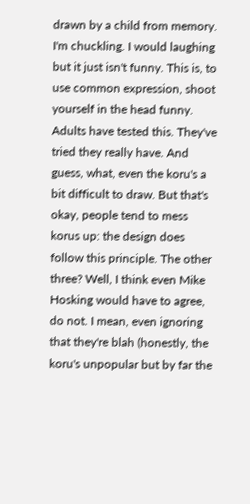drawn by a child from memory.
I'm chuckling. I would laughing but it just isn't funny. This is, to use common expression, shoot yourself in the head funny. Adults have tested this. They've tried they really have. And guess, what, even the koru's a bit difficult to draw. But that's okay, people tend to mess korus up: the design does follow this principle. The other three? Well, I think even Mike Hosking would have to agree, do not. I mean, even ignoring that they're blah (honestly, the koru's unpopular but by far the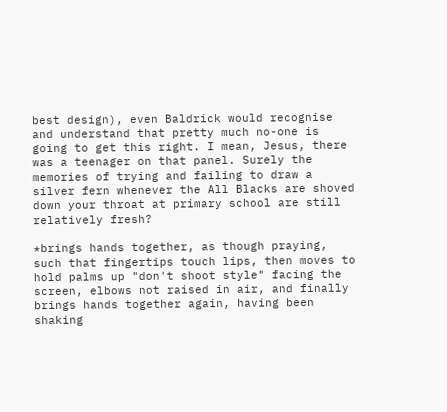best design), even Baldrick would recognise and understand that pretty much no-one is going to get this right. I mean, Jesus, there was a teenager on that panel. Surely the memories of trying and failing to draw a silver fern whenever the All Blacks are shoved down your throat at primary school are still relatively fresh?

*brings hands together, as though praying, such that fingertips touch lips, then moves to hold palms up "don't shoot style" facing the screen, elbows not raised in air, and finally brings hands together again, having been shaking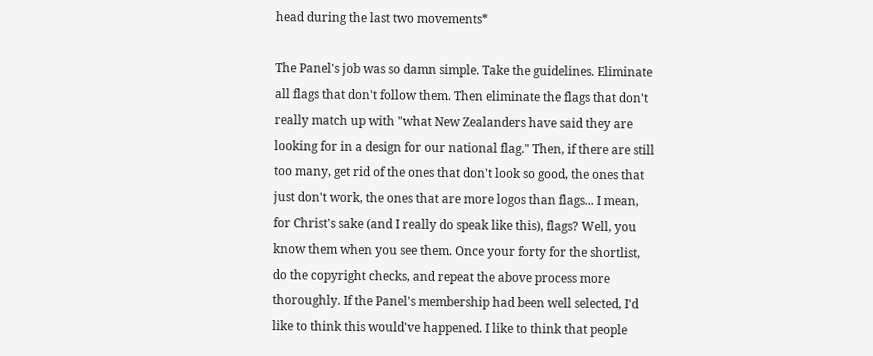head during the last two movements*

The Panel's job was so damn simple. Take the guidelines. Eliminate all flags that don't follow them. Then eliminate the flags that don't really match up with "what New Zealanders have said they are looking for in a design for our national flag." Then, if there are still too many, get rid of the ones that don't look so good, the ones that just don't work, the ones that are more logos than flags... I mean, for Christ's sake (and I really do speak like this), flags? Well, you know them when you see them. Once your forty for the shortlist, do the copyright checks, and repeat the above process more thoroughly. If the Panel's membership had been well selected, I'd like to think this would've happened. I like to think that people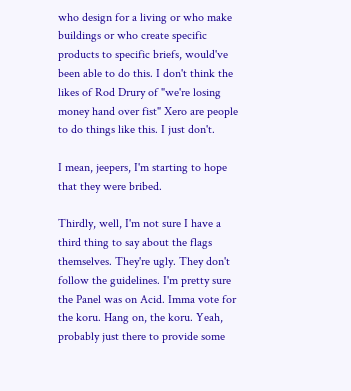who design for a living or who make buildings or who create specific products to specific briefs, would've been able to do this. I don't think the likes of Rod Drury of "we're losing money hand over fist" Xero are people to do things like this. I just don't.

I mean, jeepers, I'm starting to hope that they were bribed.

Thirdly, well, I'm not sure I have a third thing to say about the flags themselves. They're ugly. They don't follow the guidelines. I'm pretty sure the Panel was on Acid. Imma vote for the koru. Hang on, the koru. Yeah, probably just there to provide some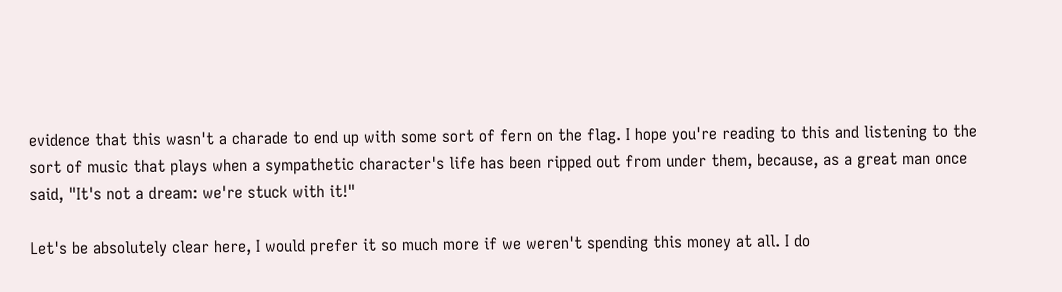evidence that this wasn't a charade to end up with some sort of fern on the flag. I hope you're reading to this and listening to the sort of music that plays when a sympathetic character's life has been ripped out from under them, because, as a great man once said, "It's not a dream: we're stuck with it!"

Let's be absolutely clear here, I would prefer it so much more if we weren't spending this money at all. I do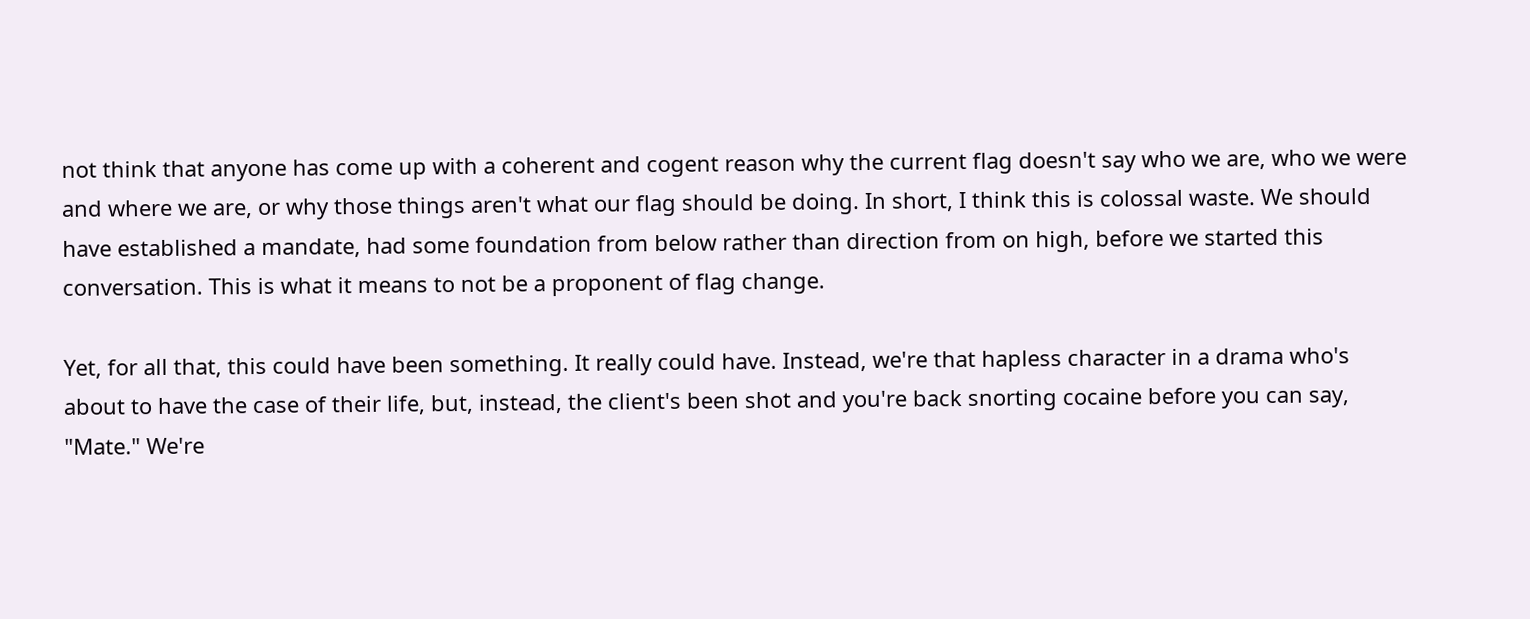not think that anyone has come up with a coherent and cogent reason why the current flag doesn't say who we are, who we were and where we are, or why those things aren't what our flag should be doing. In short, I think this is colossal waste. We should have established a mandate, had some foundation from below rather than direction from on high, before we started this conversation. This is what it means to not be a proponent of flag change.

Yet, for all that, this could have been something. It really could have. Instead, we're that hapless character in a drama who's about to have the case of their life, but, instead, the client's been shot and you're back snorting cocaine before you can say, "Mate." We're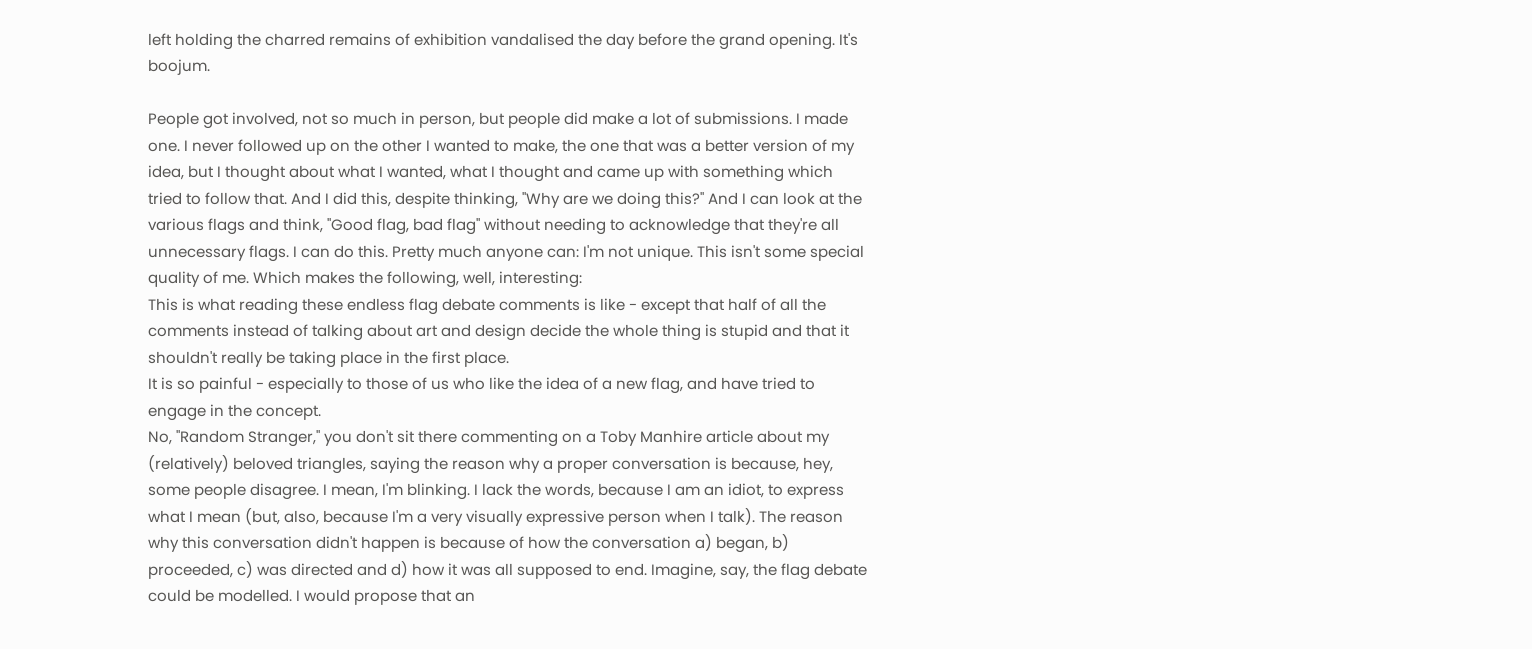left holding the charred remains of exhibition vandalised the day before the grand opening. It's boojum.

People got involved, not so much in person, but people did make a lot of submissions. I made one. I never followed up on the other I wanted to make, the one that was a better version of my idea, but I thought about what I wanted, what I thought and came up with something which tried to follow that. And I did this, despite thinking, "Why are we doing this?" And I can look at the various flags and think, "Good flag, bad flag" without needing to acknowledge that they're all unnecessary flags. I can do this. Pretty much anyone can: I'm not unique. This isn't some special quality of me. Which makes the following, well, interesting:
This is what reading these endless flag debate comments is like - except that half of all the comments instead of talking about art and design decide the whole thing is stupid and that it shouldn't really be taking place in the first place.
It is so painful - especially to those of us who like the idea of a new flag, and have tried to engage in the concept.
No, "Random Stranger," you don't sit there commenting on a Toby Manhire article about my (relatively) beloved triangles, saying the reason why a proper conversation is because, hey, some people disagree. I mean, I'm blinking. I lack the words, because I am an idiot, to express what I mean (but, also, because I'm a very visually expressive person when I talk). The reason why this conversation didn't happen is because of how the conversation a) began, b) proceeded, c) was directed and d) how it was all supposed to end. Imagine, say, the flag debate could be modelled. I would propose that an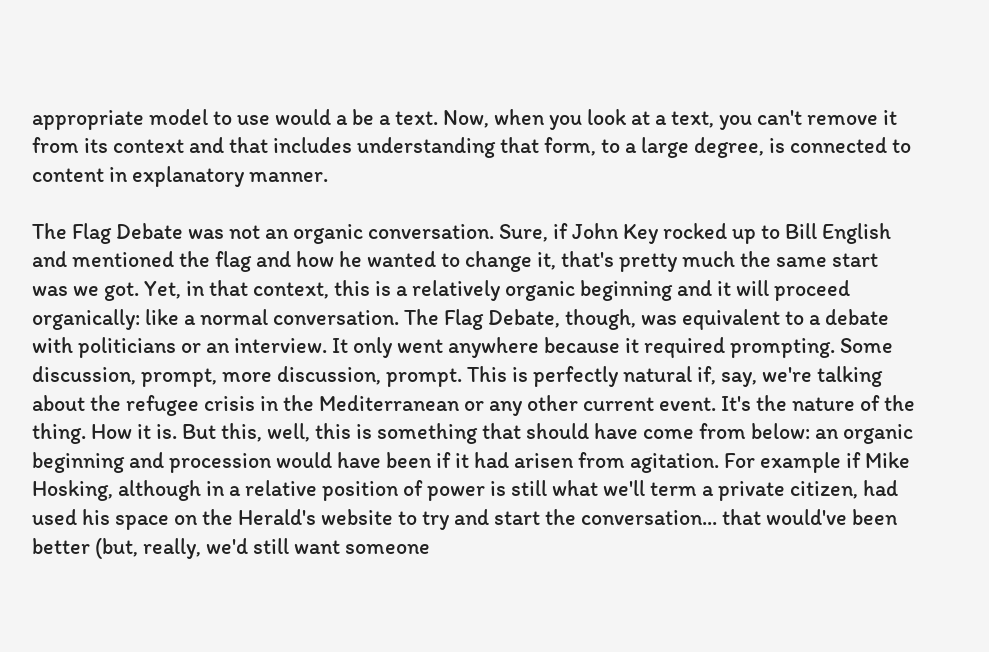appropriate model to use would a be a text. Now, when you look at a text, you can't remove it from its context and that includes understanding that form, to a large degree, is connected to content in explanatory manner.

The Flag Debate was not an organic conversation. Sure, if John Key rocked up to Bill English and mentioned the flag and how he wanted to change it, that's pretty much the same start was we got. Yet, in that context, this is a relatively organic beginning and it will proceed organically: like a normal conversation. The Flag Debate, though, was equivalent to a debate with politicians or an interview. It only went anywhere because it required prompting. Some discussion, prompt, more discussion, prompt. This is perfectly natural if, say, we're talking about the refugee crisis in the Mediterranean or any other current event. It's the nature of the thing. How it is. But this, well, this is something that should have come from below: an organic beginning and procession would have been if it had arisen from agitation. For example if Mike Hosking, although in a relative position of power is still what we'll term a private citizen, had used his space on the Herald's website to try and start the conversation... that would've been better (but, really, we'd still want someone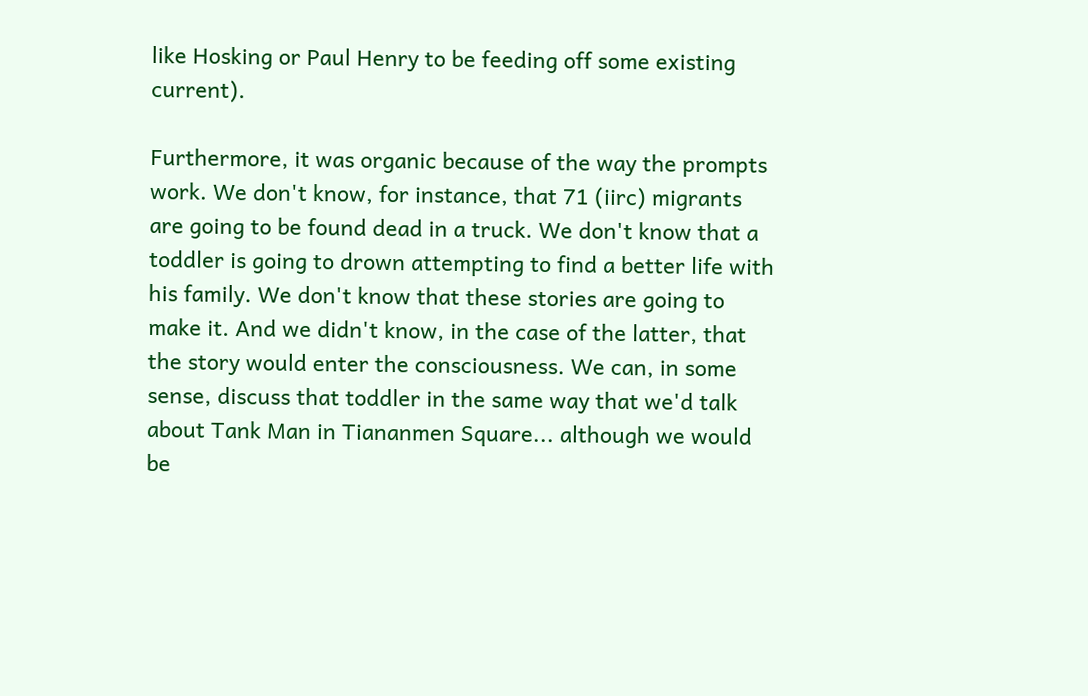like Hosking or Paul Henry to be feeding off some existing current).

Furthermore, it was organic because of the way the prompts work. We don't know, for instance, that 71 (iirc) migrants are going to be found dead in a truck. We don't know that a toddler is going to drown attempting to find a better life with his family. We don't know that these stories are going to make it. And we didn't know, in the case of the latter, that the story would enter the consciousness. We can, in some sense, discuss that toddler in the same way that we'd talk about Tank Man in Tiananmen Square... although we would be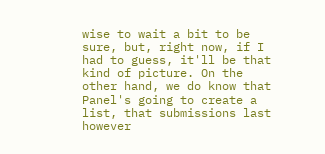wise to wait a bit to be sure, but, right now, if I had to guess, it'll be that kind of picture. On the other hand, we do know that Panel's going to create a list, that submissions last however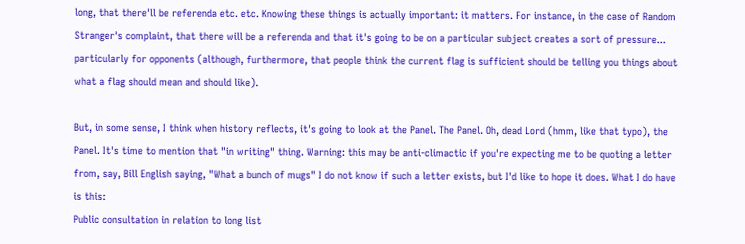long, that there'll be referenda etc. etc. Knowing these things is actually important: it matters. For instance, in the case of Random Stranger's complaint, that there will be a referenda and that it's going to be on a particular subject creates a sort of pressure... particularly for opponents (although, furthermore, that people think the current flag is sufficient should be telling you things about what a flag should mean and should like).

But, in some sense, I think when history reflects, it's going to look at the Panel. The Panel. Oh, dead Lord (hmm, like that typo), the Panel. It's time to mention that "in writing" thing. Warning: this may be anti-climactic if you're expecting me to be quoting a letter from, say, Bill English saying, "What a bunch of mugs" I do not know if such a letter exists, but I'd like to hope it does. What I do have is this:
Public consultation in relation to long list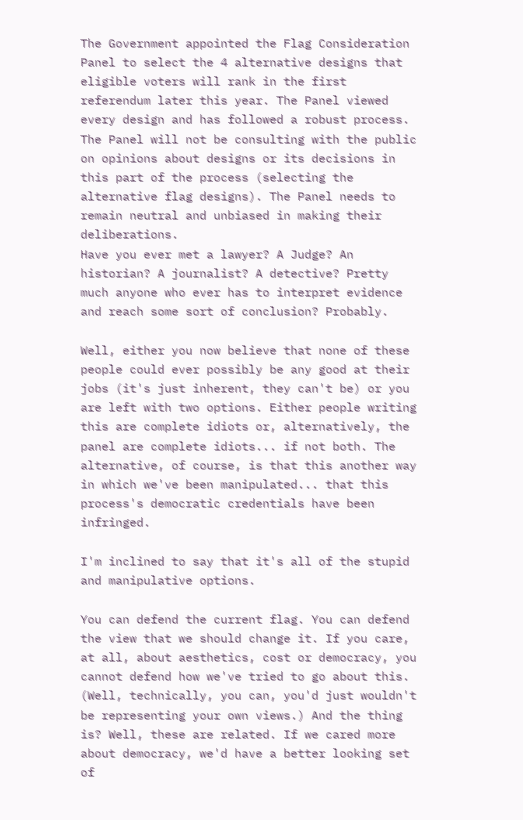The Government appointed the Flag Consideration Panel to select the 4 alternative designs that eligible voters will rank in the first referendum later this year. The Panel viewed every design and has followed a robust process.
The Panel will not be consulting with the public on opinions about designs or its decisions in this part of the process (selecting the alternative flag designs). The Panel needs to remain neutral and unbiased in making their deliberations.
Have you ever met a lawyer? A Judge? An historian? A journalist? A detective? Pretty much anyone who ever has to interpret evidence and reach some sort of conclusion? Probably.

Well, either you now believe that none of these people could ever possibly be any good at their jobs (it's just inherent, they can't be) or you are left with two options. Either people writing this are complete idiots or, alternatively, the panel are complete idiots... if not both. The alternative, of course, is that this another way in which we've been manipulated... that this process's democratic credentials have been infringed.

I'm inclined to say that it's all of the stupid and manipulative options.

You can defend the current flag. You can defend the view that we should change it. If you care, at all, about aesthetics, cost or democracy, you cannot defend how we've tried to go about this. (Well, technically, you can, you'd just wouldn't be representing your own views.) And the thing is? Well, these are related. If we cared more about democracy, we'd have a better looking set of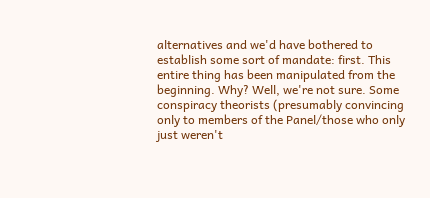alternatives and we'd have bothered to establish some sort of mandate: first. This entire thing has been manipulated from the beginning. Why? Well, we're not sure. Some conspiracy theorists (presumably convincing only to members of the Panel/those who only just weren't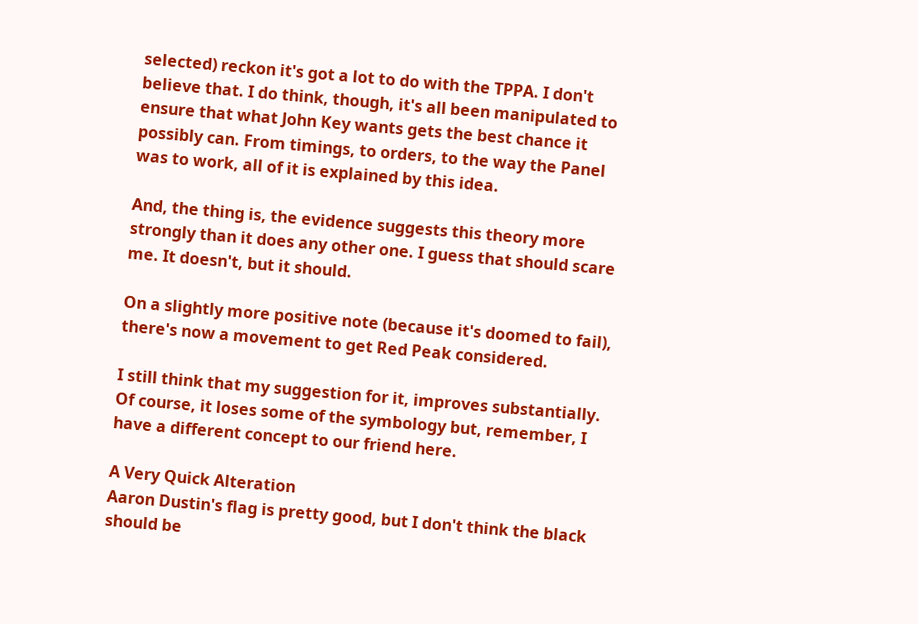selected) reckon it's got a lot to do with the TPPA. I don't believe that. I do think, though, it's all been manipulated to ensure that what John Key wants gets the best chance it possibly can. From timings, to orders, to the way the Panel was to work, all of it is explained by this idea.

And, the thing is, the evidence suggests this theory more strongly than it does any other one. I guess that should scare me. It doesn't, but it should.

On a slightly more positive note (because it's doomed to fail), there's now a movement to get Red Peak considered.

I still think that my suggestion for it, improves substantially. Of course, it loses some of the symbology but, remember, I have a different concept to our friend here.

A Very Quick Alteration
Aaron Dustin's flag is pretty good, but I don't think the black should be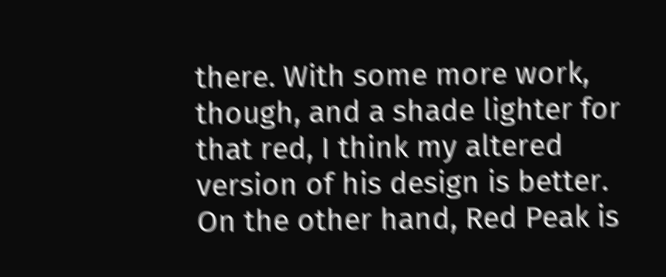there. With some more work, though, and a shade lighter for that red, I think my altered version of his design is better. On the other hand, Red Peak is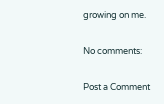growing on me.

No comments:

Post a Comment